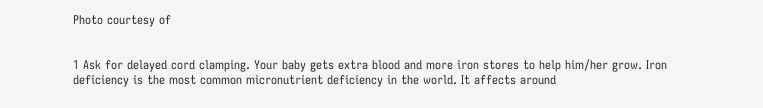Photo courtesy of


1 Ask for delayed cord clamping. Your baby gets extra blood and more iron stores to help him/her grow. Iron deficiency is the most common micronutrient deficiency in the world. It affects around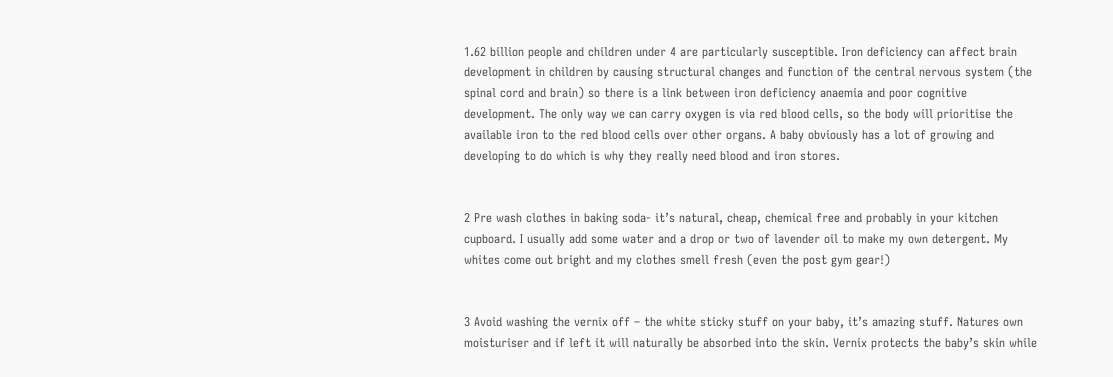1.62 billion people and children under 4 are particularly susceptible. Iron deficiency can affect brain development in children by causing structural changes and function of the central nervous system (the spinal cord and brain) so there is a link between iron deficiency anaemia and poor cognitive development. The only way we can carry oxygen is via red blood cells, so the body will prioritise the available iron to the red blood cells over other organs. A baby obviously has a lot of growing and developing to do which is why they really need blood and iron stores.


2 Pre wash clothes in baking soda- it’s natural, cheap, chemical free and probably in your kitchen cupboard. I usually add some water and a drop or two of lavender oil to make my own detergent. My whites come out bright and my clothes smell fresh (even the post gym gear!)


3 Avoid washing the vernix off – the white sticky stuff on your baby, it’s amazing stuff. Natures own moisturiser and if left it will naturally be absorbed into the skin. Vernix protects the baby’s skin while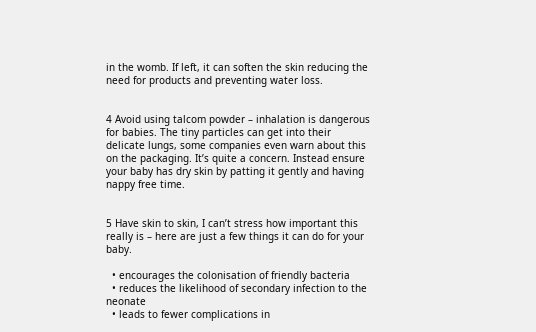in the womb. If left, it can soften the skin reducing the need for products and preventing water loss.


4 Avoid using talcom powder – inhalation is dangerous for babies. The tiny particles can get into their delicate lungs, some companies even warn about this on the packaging. It’s quite a concern. Instead ensure your baby has dry skin by patting it gently and having nappy free time.


5 Have skin to skin, I can’t stress how important this really is – here are just a few things it can do for your baby.

  • encourages the colonisation of friendly bacteria
  • reduces the likelihood of secondary infection to the neonate
  • leads to fewer complications in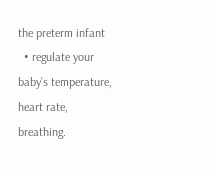the preterm infant
  • regulate your baby’s temperature, heart rate, breathing.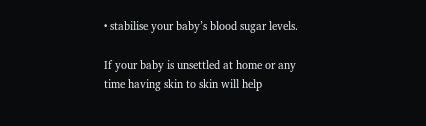• stabilise your baby’s blood sugar levels.

If your baby is unsettled at home or any time having skin to skin will help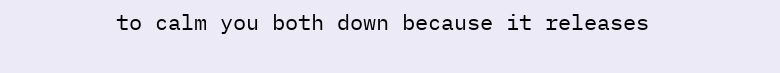to calm you both down because it releases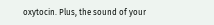oxytocin. Plus, the sound of your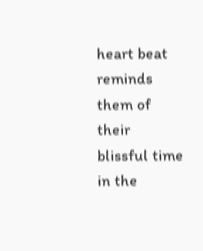heart beat reminds them of their blissful time in the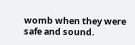womb when they were safe and sound.